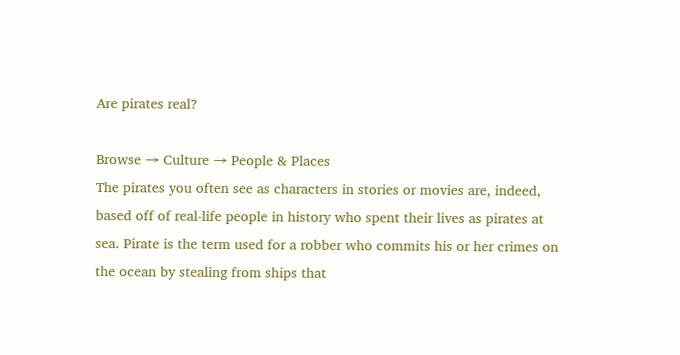Are pirates real?

Browse → Culture → People & Places
The pirates you often see as characters in stories or movies are, indeed, based off of real-life people in history who spent their lives as pirates at sea. Pirate is the term used for a robber who commits his or her crimes on the ocean by stealing from ships that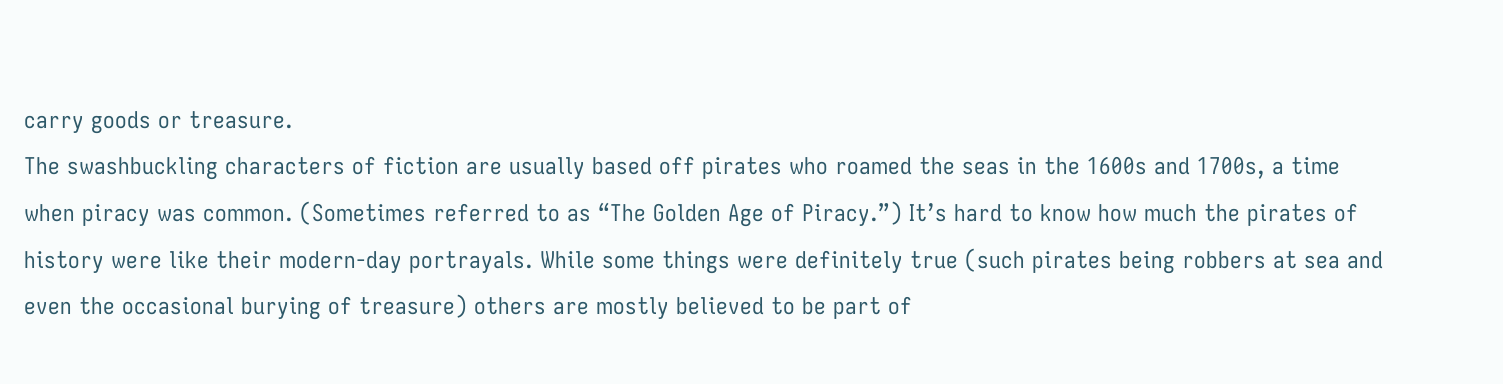carry goods or treasure.
The swashbuckling characters of fiction are usually based off pirates who roamed the seas in the 1600s and 1700s, a time when piracy was common. (Sometimes referred to as “The Golden Age of Piracy.”) It’s hard to know how much the pirates of history were like their modern-day portrayals. While some things were definitely true (such pirates being robbers at sea and even the occasional burying of treasure) others are mostly believed to be part of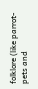folklore (like parrot-pets and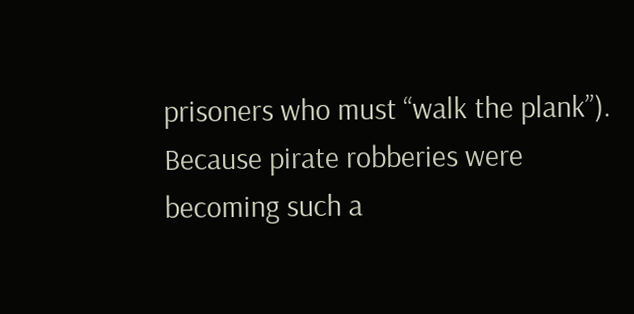prisoners who must “walk the plank”).
Because pirate robberies were becoming such a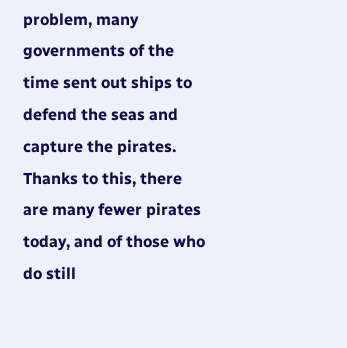problem, many governments of the time sent out ships to defend the seas and capture the pirates. Thanks to this, there are many fewer pirates today, and of those who do still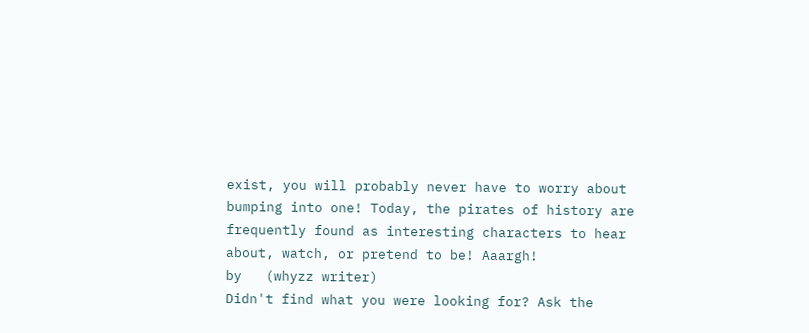exist, you will probably never have to worry about bumping into one! Today, the pirates of history are frequently found as interesting characters to hear about, watch, or pretend to be! Aaargh!
by   (whyzz writer)
Didn't find what you were looking for? Ask the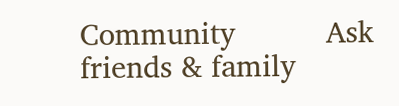Community          Ask friends & family